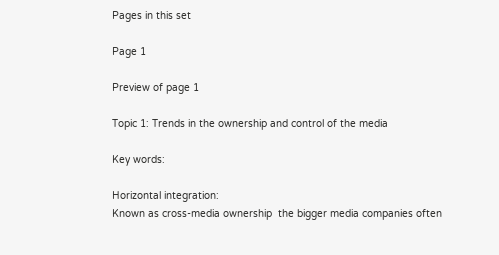Pages in this set

Page 1

Preview of page 1

Topic 1: Trends in the ownership and control of the media

Key words:

Horizontal integration:
Known as cross-media ownership  the bigger media companies often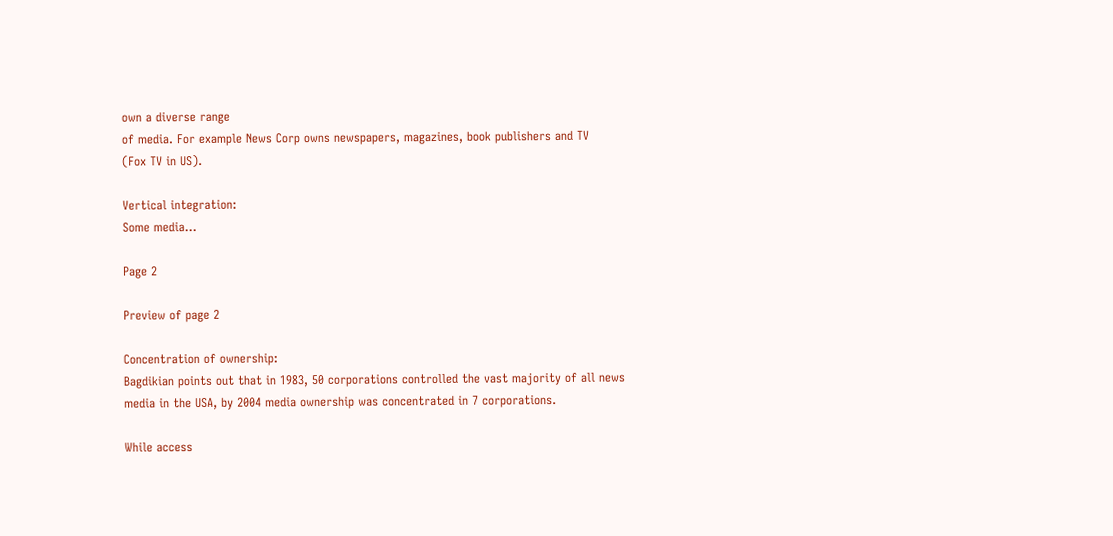own a diverse range
of media. For example News Corp owns newspapers, magazines, book publishers and TV
(Fox TV in US).

Vertical integration:
Some media…

Page 2

Preview of page 2

Concentration of ownership:
Bagdikian points out that in 1983, 50 corporations controlled the vast majority of all news
media in the USA, by 2004 media ownership was concentrated in 7 corporations.

While access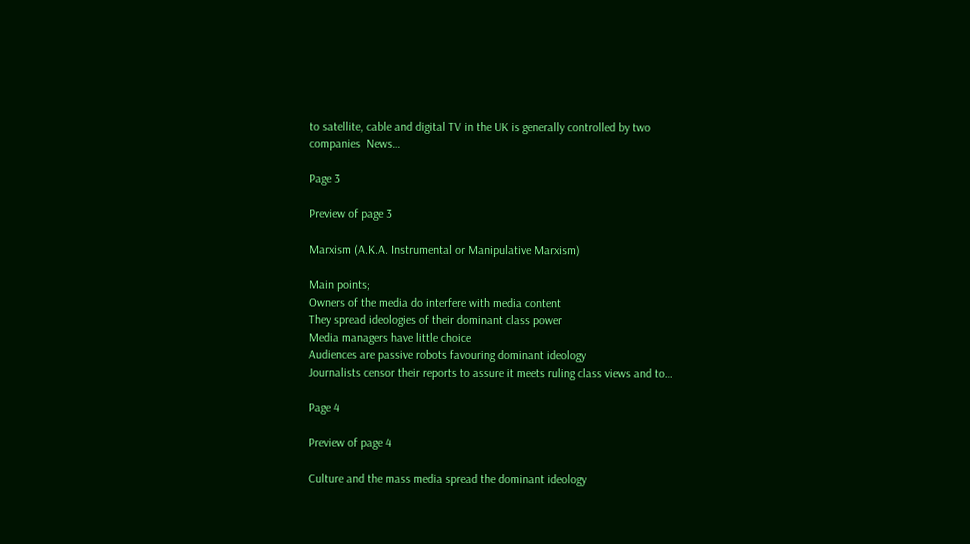to satellite, cable and digital TV in the UK is generally controlled by two
companies  News…

Page 3

Preview of page 3

Marxism (A.K.A. Instrumental or Manipulative Marxism)

Main points;
Owners of the media do interfere with media content
They spread ideologies of their dominant class power
Media managers have little choice
Audiences are passive robots favouring dominant ideology
Journalists censor their reports to assure it meets ruling class views and to…

Page 4

Preview of page 4

Culture and the mass media spread the dominant ideology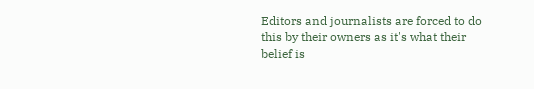Editors and journalists are forced to do this by their owners as it's what their belief is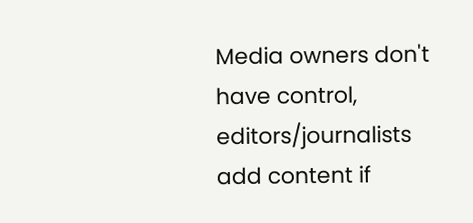Media owners don't have control, editors/journalists add content if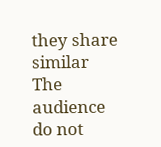they share similar
The audience do not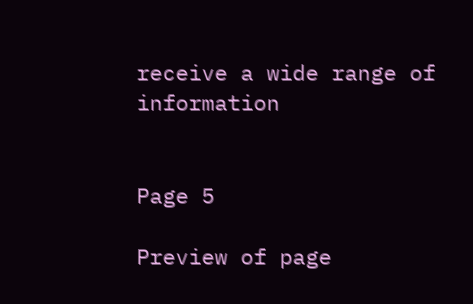receive a wide range of information


Page 5

Preview of page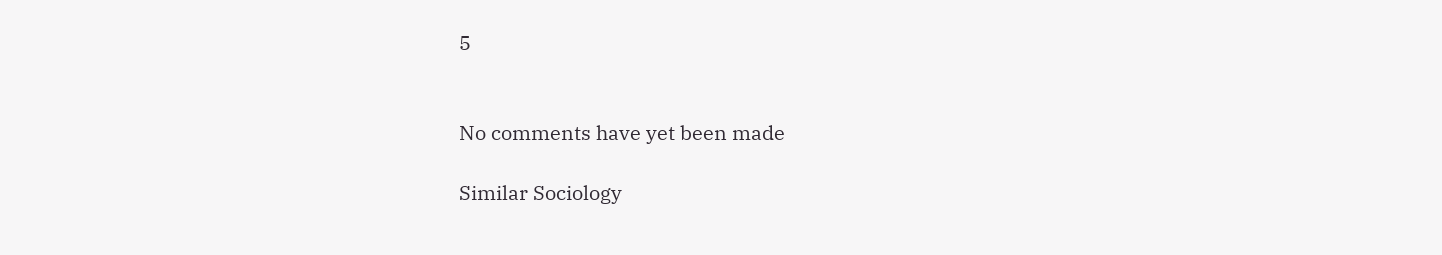5


No comments have yet been made

Similar Sociology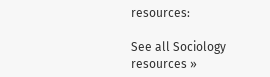resources:

See all Sociology resources »